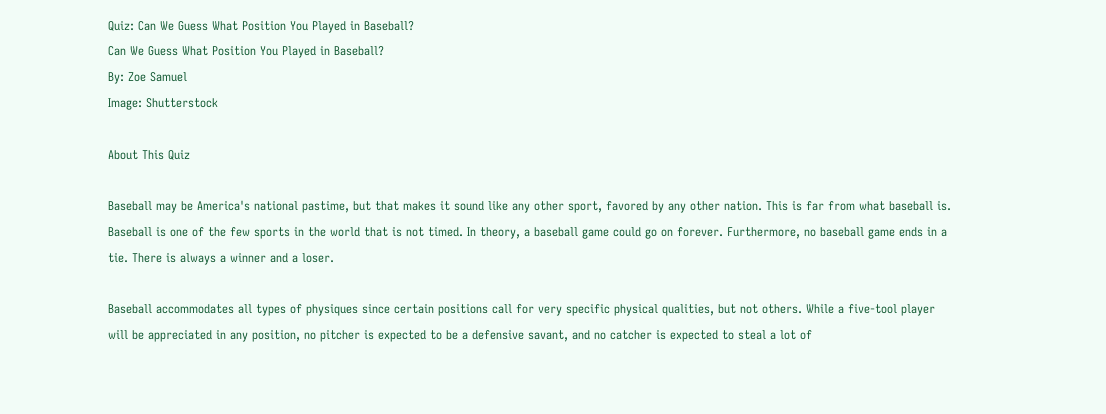Quiz: Can We Guess What Position You Played in Baseball?
Can We Guess What Position You Played in Baseball?
By: Zoe Samuel
Image: Shutterstock

About This Quiz

Baseball may be America's national pastime, but that makes it sound like any other sport, favored by any other nation. This is far from what baseball is. Baseball is one of the few sports in the world that is not timed. In theory, a baseball game could go on forever. Furthermore, no baseball game ends in a tie. There is always a winner and a loser.

Baseball accommodates all types of physiques since certain positions call for very specific physical qualities, but not others. While a five-tool player will be appreciated in any position, no pitcher is expected to be a defensive savant, and no catcher is expected to steal a lot of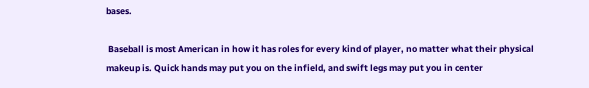bases.

 Baseball is most American in how it has roles for every kind of player, no matter what their physical makeup is. Quick hands may put you on the infield, and swift legs may put you in center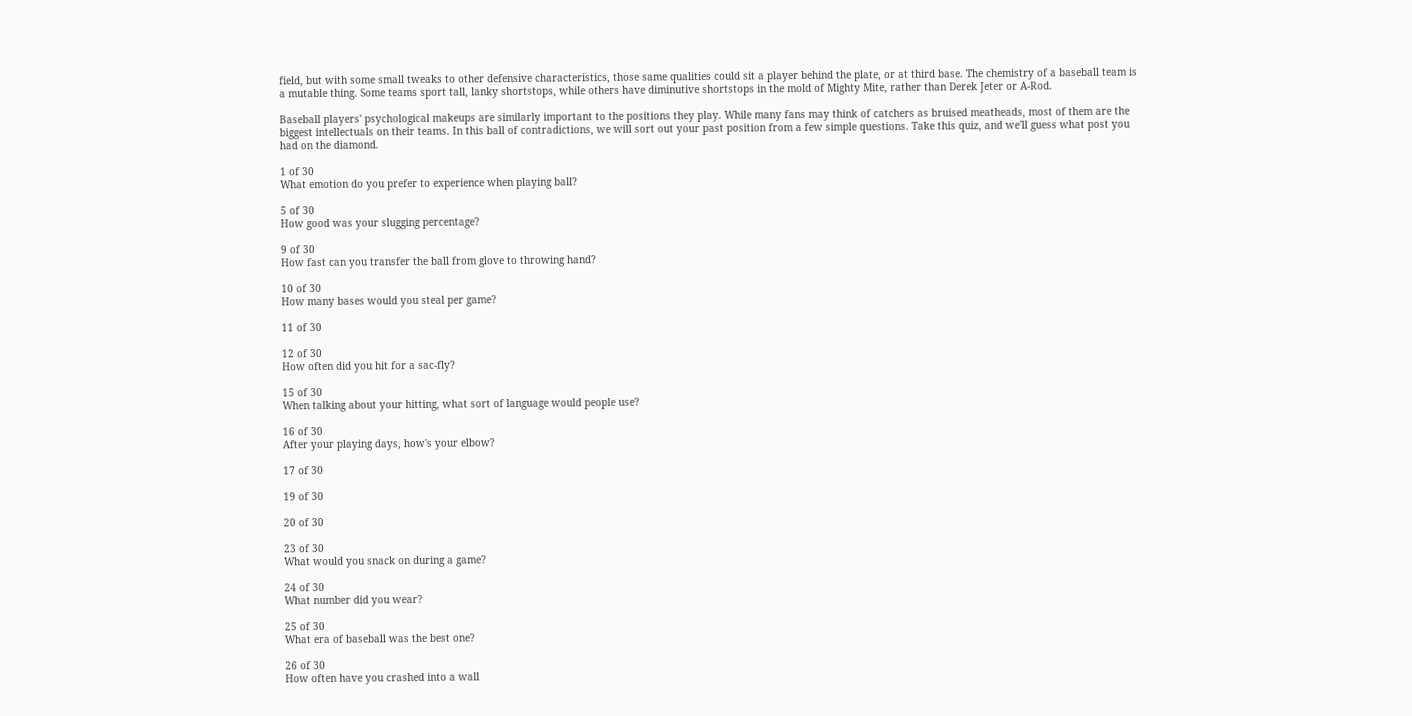field, but with some small tweaks to other defensive characteristics, those same qualities could sit a player behind the plate, or at third base. The chemistry of a baseball team is a mutable thing. Some teams sport tall, lanky shortstops, while others have diminutive shortstops in the mold of Mighty Mite, rather than Derek Jeter or A-Rod.

Baseball players' psychological makeups are similarly important to the positions they play. While many fans may think of catchers as bruised meatheads, most of them are the biggest intellectuals on their teams. In this ball of contradictions, we will sort out your past position from a few simple questions. Take this quiz, and we'll guess what post you had on the diamond.

1 of 30
What emotion do you prefer to experience when playing ball?

5 of 30
How good was your slugging percentage?

9 of 30
How fast can you transfer the ball from glove to throwing hand?

10 of 30
How many bases would you steal per game?

11 of 30

12 of 30
How often did you hit for a sac-fly?

15 of 30
When talking about your hitting, what sort of language would people use?

16 of 30
After your playing days, how's your elbow?

17 of 30

19 of 30

20 of 30

23 of 30
What would you snack on during a game?

24 of 30
What number did you wear?

25 of 30
What era of baseball was the best one?

26 of 30
How often have you crashed into a wall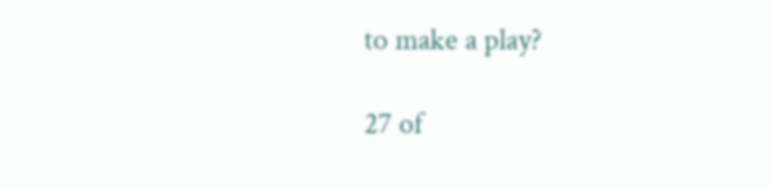to make a play?

27 of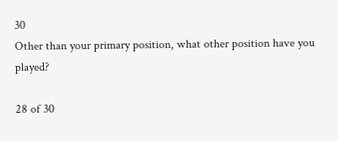30
Other than your primary position, what other position have you played?

28 of 30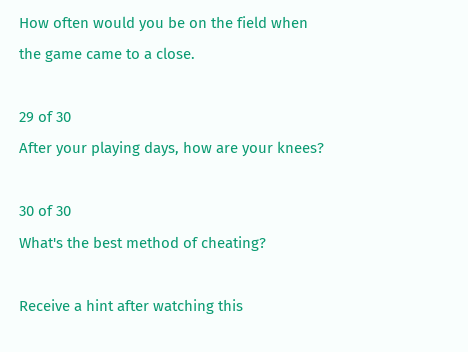How often would you be on the field when the game came to a close.

29 of 30
After your playing days, how are your knees?

30 of 30
What's the best method of cheating?

Receive a hint after watching this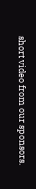short video from our sponsors.